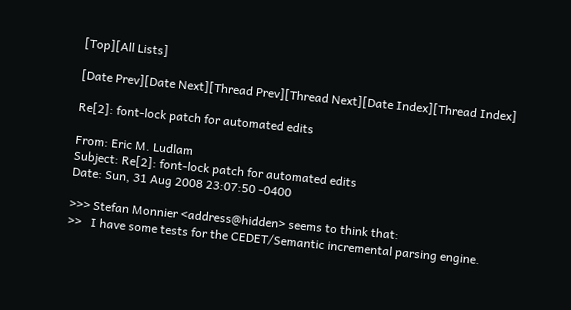[Top][All Lists]

[Date Prev][Date Next][Thread Prev][Thread Next][Date Index][Thread Index]

Re[2]: font-lock patch for automated edits

From: Eric M. Ludlam
Subject: Re[2]: font-lock patch for automated edits
Date: Sun, 31 Aug 2008 23:07:50 -0400

>>> Stefan Monnier <address@hidden> seems to think that:
>>   I have some tests for the CEDET/Semantic incremental parsing engine.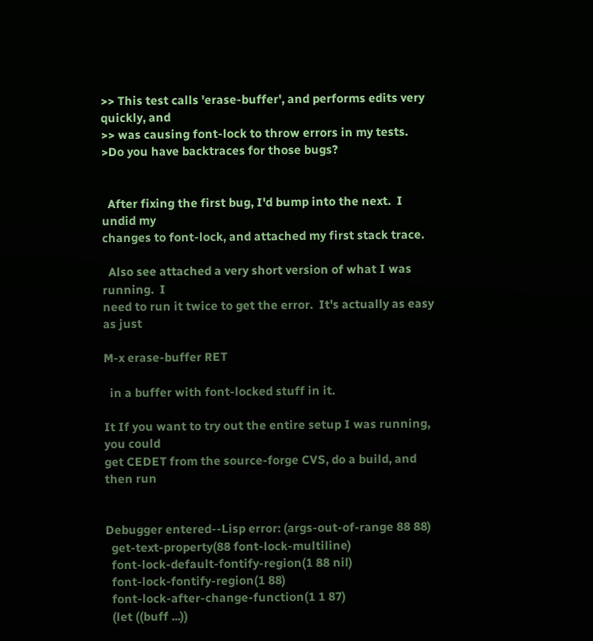>> This test calls 'erase-buffer', and performs edits very quickly, and
>> was causing font-lock to throw errors in my tests.
>Do you have backtraces for those bugs?


  After fixing the first bug, I'd bump into the next.  I undid my
changes to font-lock, and attached my first stack trace.

  Also see attached a very short version of what I was running.  I
need to run it twice to get the error.  It's actually as easy as just

M-x erase-buffer RET

  in a buffer with font-locked stuff in it.

It If you want to try out the entire setup I was running, you could
get CEDET from the source-forge CVS, do a build, and then run


Debugger entered--Lisp error: (args-out-of-range 88 88)
  get-text-property(88 font-lock-multiline)
  font-lock-default-fontify-region(1 88 nil)
  font-lock-fontify-region(1 88)
  font-lock-after-change-function(1 1 87)
  (let ((buff ...))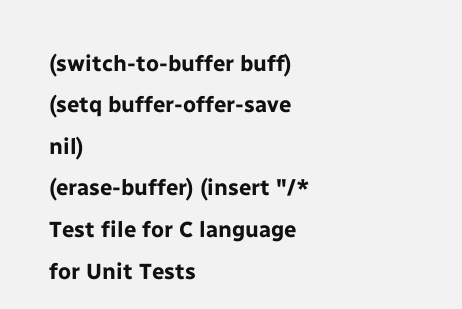(switch-to-buffer buff) (setq buffer-offer-save nil)
(erase-buffer) (insert "/* Test file for C language for Unit Tests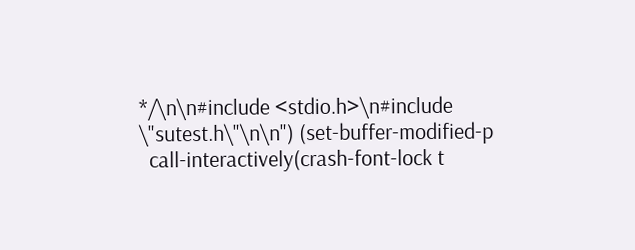*/\n\n#include <stdio.h>\n#include \"sutest.h\"\n\n") (set-buffer-modified-p
  call-interactively(crash-font-lock t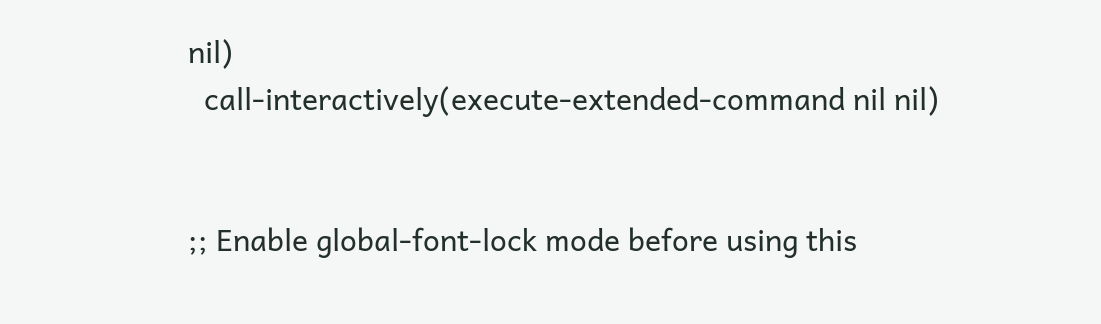nil)
  call-interactively(execute-extended-command nil nil)


;; Enable global-font-lock mode before using this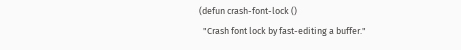(defun crash-font-lock ()
  "Crash font lock by fast-editing a buffer."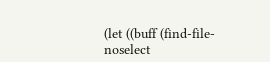(let ((buff (find-file-noselect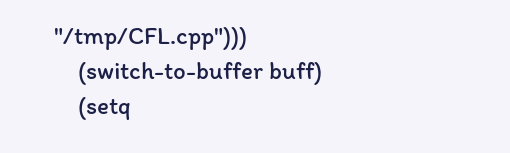"/tmp/CFL.cpp")))
    (switch-to-buffer buff)
    (setq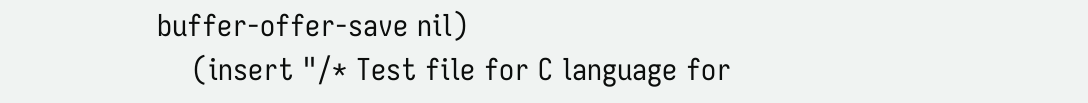buffer-offer-save nil)
    (insert "/* Test file for C language for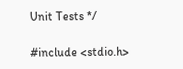Unit Tests */

#include <stdio.h>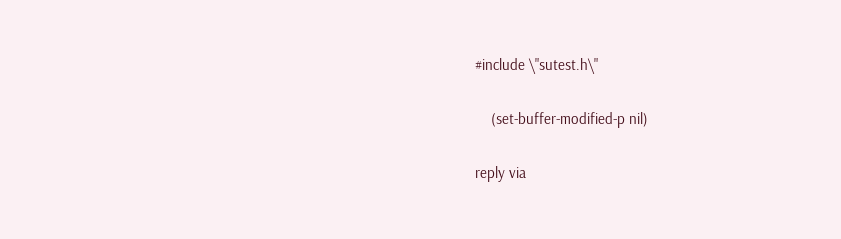#include \"sutest.h\"

    (set-buffer-modified-p nil)

reply via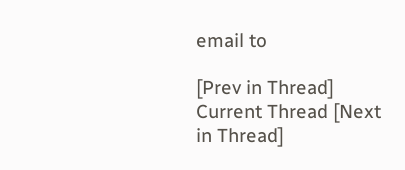email to

[Prev in Thread] Current Thread [Next in Thread]